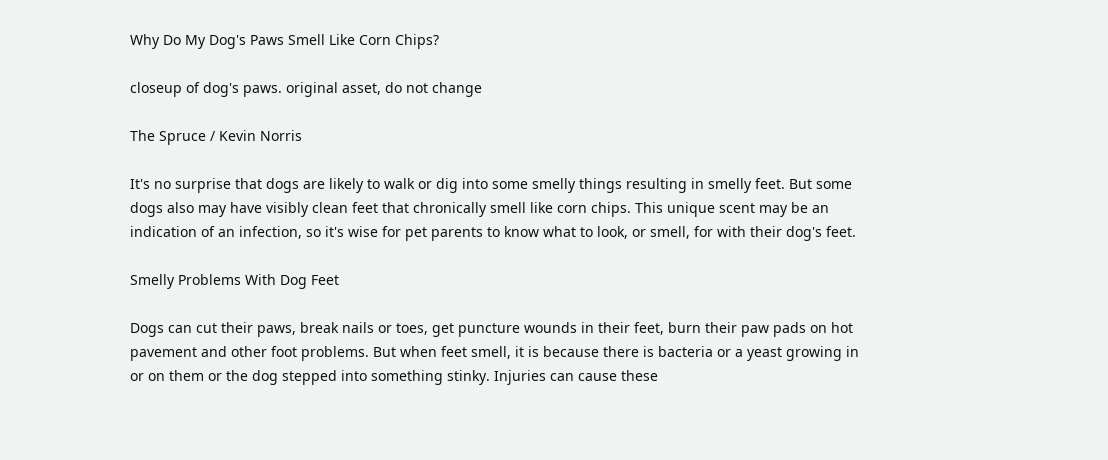Why Do My Dog's Paws Smell Like Corn Chips?

closeup of dog's paws. original asset, do not change

The Spruce / Kevin Norris

It's no surprise that dogs are likely to walk or dig into some smelly things resulting in smelly feet. But some dogs also may have visibly clean feet that chronically smell like corn chips. This unique scent may be an indication of an infection, so it's wise for pet parents to know what to look, or smell, for with their dog's feet.

Smelly Problems With Dog Feet

Dogs can cut their paws, break nails or toes, get puncture wounds in their feet, burn their paw pads on hot pavement and other foot problems. But when feet smell, it is because there is bacteria or a yeast growing in or on them or the dog stepped into something stinky. Injuries can cause these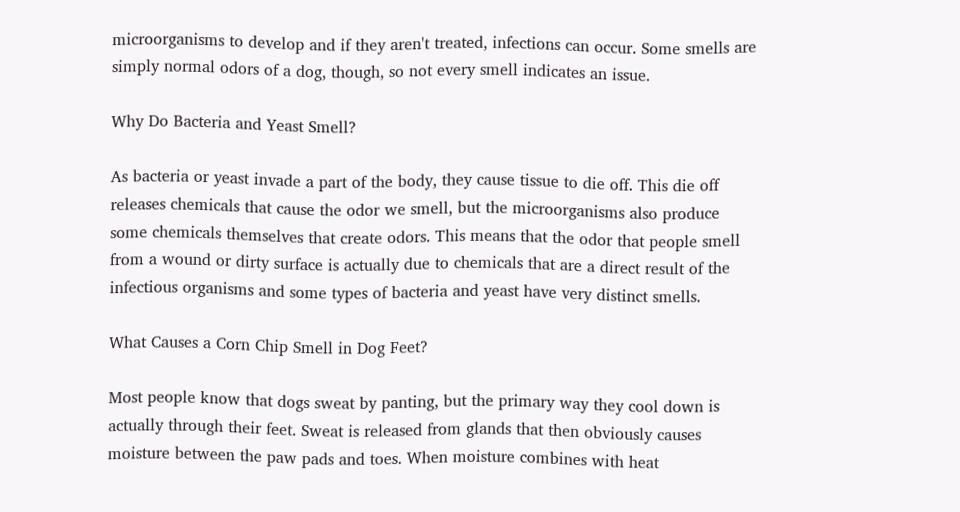microorganisms to develop and if they aren't treated, infections can occur. Some smells are simply normal odors of a dog, though, so not every smell indicates an issue.

Why Do Bacteria and Yeast Smell?

As bacteria or yeast invade a part of the body, they cause tissue to die off. This die off releases chemicals that cause the odor we smell, but the microorganisms also produce some chemicals themselves that create odors. This means that the odor that people smell from a wound or dirty surface is actually due to chemicals that are a direct result of the infectious organisms and some types of bacteria and yeast have very distinct smells.

What Causes a Corn Chip Smell in Dog Feet?

Most people know that dogs sweat by panting, but the primary way they cool down is actually through their feet. Sweat is released from glands that then obviously causes moisture between the paw pads and toes. When moisture combines with heat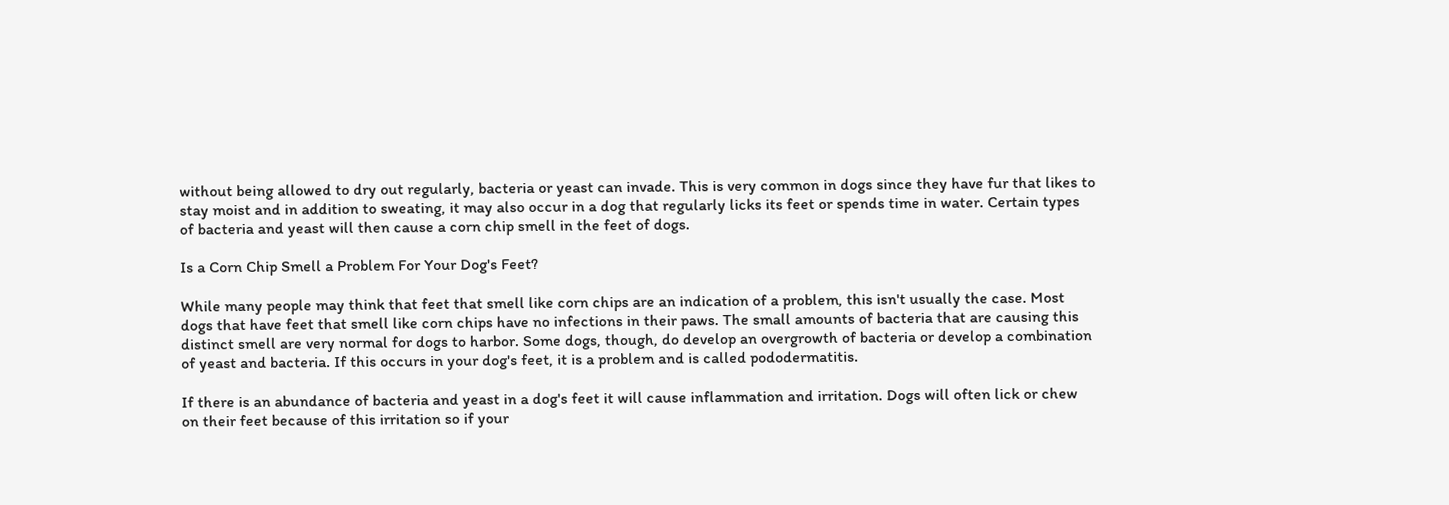without being allowed to dry out regularly, bacteria or yeast can invade. This is very common in dogs since they have fur that likes to stay moist and in addition to sweating, it may also occur in a dog that regularly licks its feet or spends time in water. Certain types of bacteria and yeast will then cause a corn chip smell in the feet of dogs.

Is a Corn Chip Smell a Problem For Your Dog's Feet?

While many people may think that feet that smell like corn chips are an indication of a problem, this isn't usually the case. Most dogs that have feet that smell like corn chips have no infections in their paws. The small amounts of bacteria that are causing this distinct smell are very normal for dogs to harbor. Some dogs, though, do develop an overgrowth of bacteria or develop a combination of yeast and bacteria. If this occurs in your dog's feet, it is a problem and is called pododermatitis.

If there is an abundance of bacteria and yeast in a dog's feet it will cause inflammation and irritation. Dogs will often lick or chew on their feet because of this irritation so if your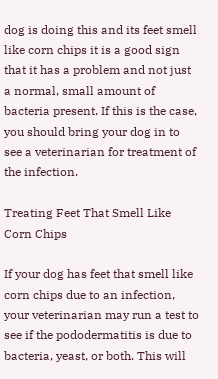dog is doing this and its feet smell like corn chips it is a good sign that it has a problem and not just a normal, small amount of bacteria present. If this is the case, you should bring your dog in to see a veterinarian for treatment of the infection.

Treating Feet That Smell Like Corn Chips

If your dog has feet that smell like corn chips due to an infection, your veterinarian may run a test to see if the pododermatitis is due to bacteria, yeast, or both. This will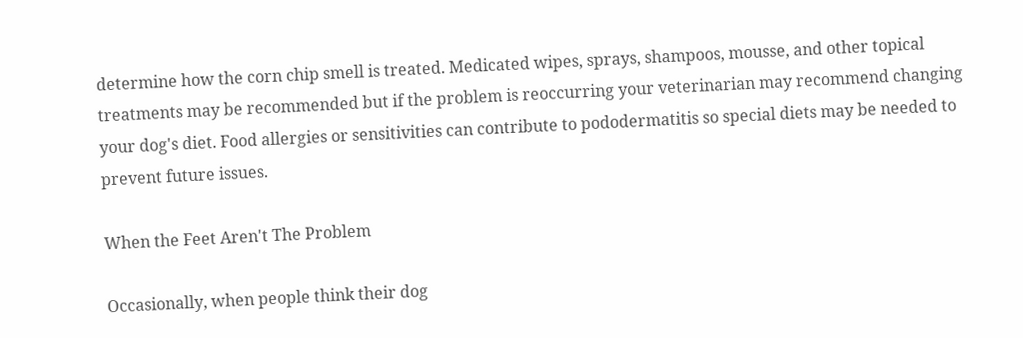determine how the corn chip smell is treated. Medicated wipes, sprays, shampoos, mousse, and other topical treatments may be recommended but if the problem is reoccurring your veterinarian may recommend changing your dog's diet. Food allergies or sensitivities can contribute to pododermatitis so special diets may be needed to prevent future issues.

When the Feet Aren't The Problem

Occasionally, when people think their dog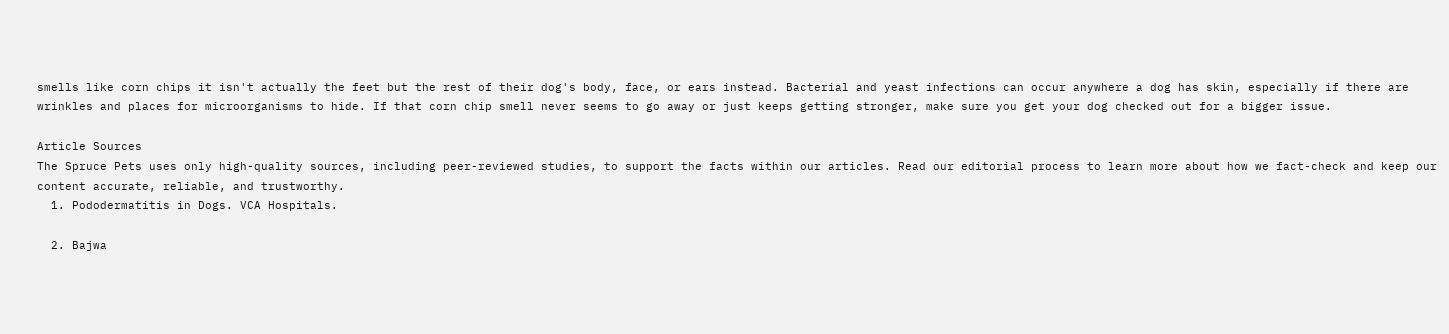smells like corn chips it isn't actually the feet but the rest of their dog's body, face, or ears instead. Bacterial and yeast infections can occur anywhere a dog has skin, especially if there are wrinkles and places for microorganisms to hide. If that corn chip smell never seems to go away or just keeps getting stronger, make sure you get your dog checked out for a bigger issue.

Article Sources
The Spruce Pets uses only high-quality sources, including peer-reviewed studies, to support the facts within our articles. Read our editorial process to learn more about how we fact-check and keep our content accurate, reliable, and trustworthy.
  1. Pododermatitis in Dogs. VCA Hospitals.

  2. Bajwa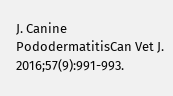J. Canine PododermatitisCan Vet J. 2016;57(9):991-993.